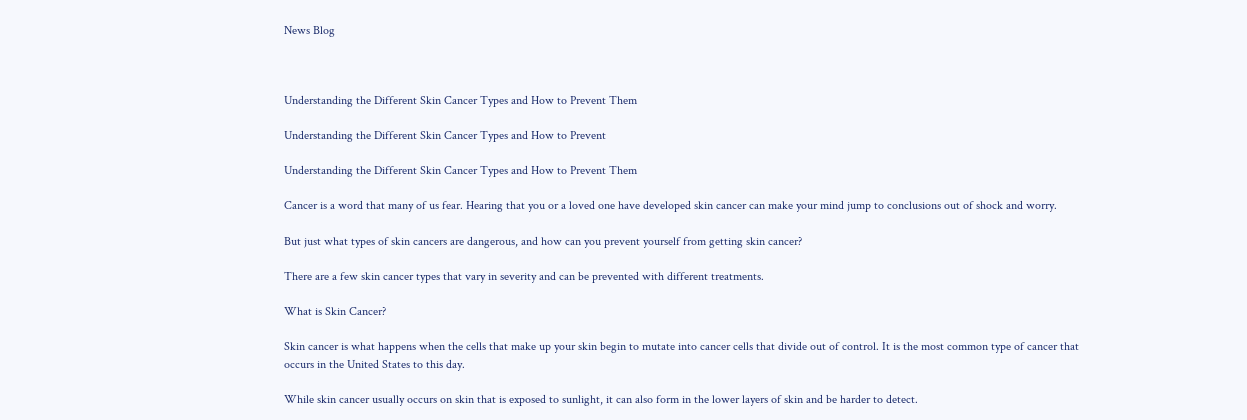News Blog



Understanding the Different Skin Cancer Types and How to Prevent Them

Understanding the Different Skin Cancer Types and How to Prevent

Understanding the Different Skin Cancer Types and How to Prevent Them

Cancer is a word that many of us fear. Hearing that you or a loved one have developed skin cancer can make your mind jump to conclusions out of shock and worry.

But just what types of skin cancers are dangerous, and how can you prevent yourself from getting skin cancer?

There are a few skin cancer types that vary in severity and can be prevented with different treatments.

What is Skin Cancer?

Skin cancer is what happens when the cells that make up your skin begin to mutate into cancer cells that divide out of control. It is the most common type of cancer that occurs in the United States to this day.

While skin cancer usually occurs on skin that is exposed to sunlight, it can also form in the lower layers of skin and be harder to detect.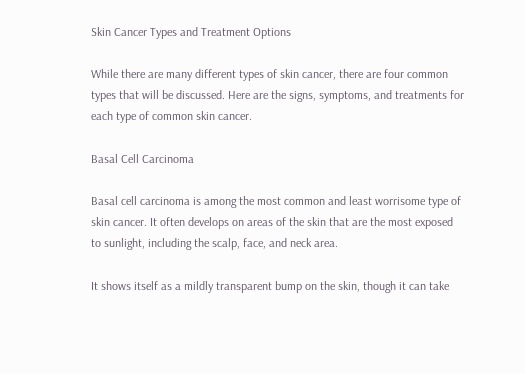Skin Cancer Types and Treatment Options

While there are many different types of skin cancer, there are four common types that will be discussed. Here are the signs, symptoms, and treatments for each type of common skin cancer.

Basal Cell Carcinoma

Basal cell carcinoma is among the most common and least worrisome type of skin cancer. It often develops on areas of the skin that are the most exposed to sunlight, including the scalp, face, and neck area.

It shows itself as a mildly transparent bump on the skin, though it can take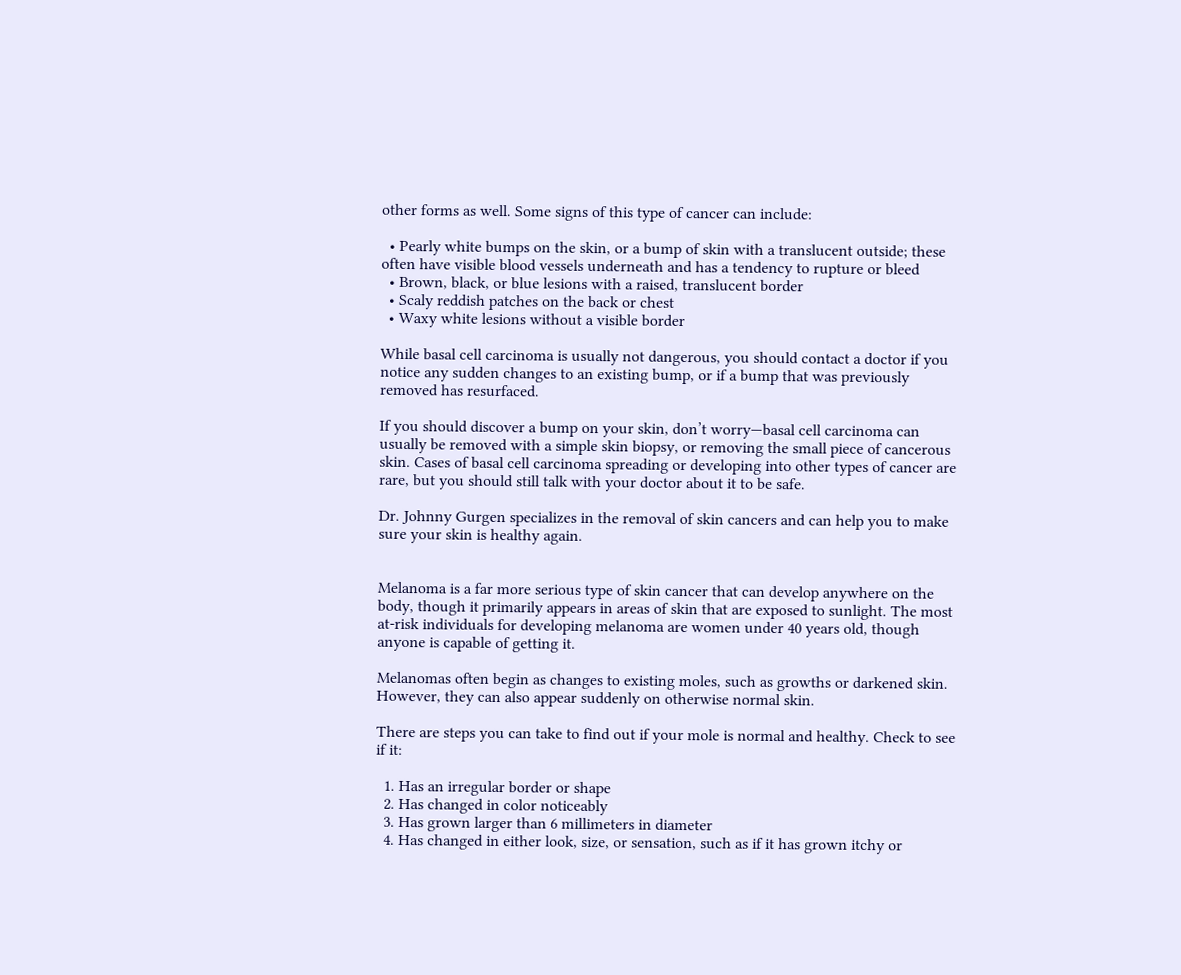other forms as well. Some signs of this type of cancer can include:

  • Pearly white bumps on the skin, or a bump of skin with a translucent outside; these often have visible blood vessels underneath and has a tendency to rupture or bleed
  • Brown, black, or blue lesions with a raised, translucent border
  • Scaly reddish patches on the back or chest
  • Waxy white lesions without a visible border

While basal cell carcinoma is usually not dangerous, you should contact a doctor if you notice any sudden changes to an existing bump, or if a bump that was previously removed has resurfaced.

If you should discover a bump on your skin, don’t worry—basal cell carcinoma can usually be removed with a simple skin biopsy, or removing the small piece of cancerous skin. Cases of basal cell carcinoma spreading or developing into other types of cancer are rare, but you should still talk with your doctor about it to be safe.

Dr. Johnny Gurgen specializes in the removal of skin cancers and can help you to make sure your skin is healthy again.


Melanoma is a far more serious type of skin cancer that can develop anywhere on the body, though it primarily appears in areas of skin that are exposed to sunlight. The most at-risk individuals for developing melanoma are women under 40 years old, though anyone is capable of getting it.

Melanomas often begin as changes to existing moles, such as growths or darkened skin. However, they can also appear suddenly on otherwise normal skin.

There are steps you can take to find out if your mole is normal and healthy. Check to see if it:

  1. Has an irregular border or shape
  2. Has changed in color noticeably
  3. Has grown larger than 6 millimeters in diameter
  4. Has changed in either look, size, or sensation, such as if it has grown itchy or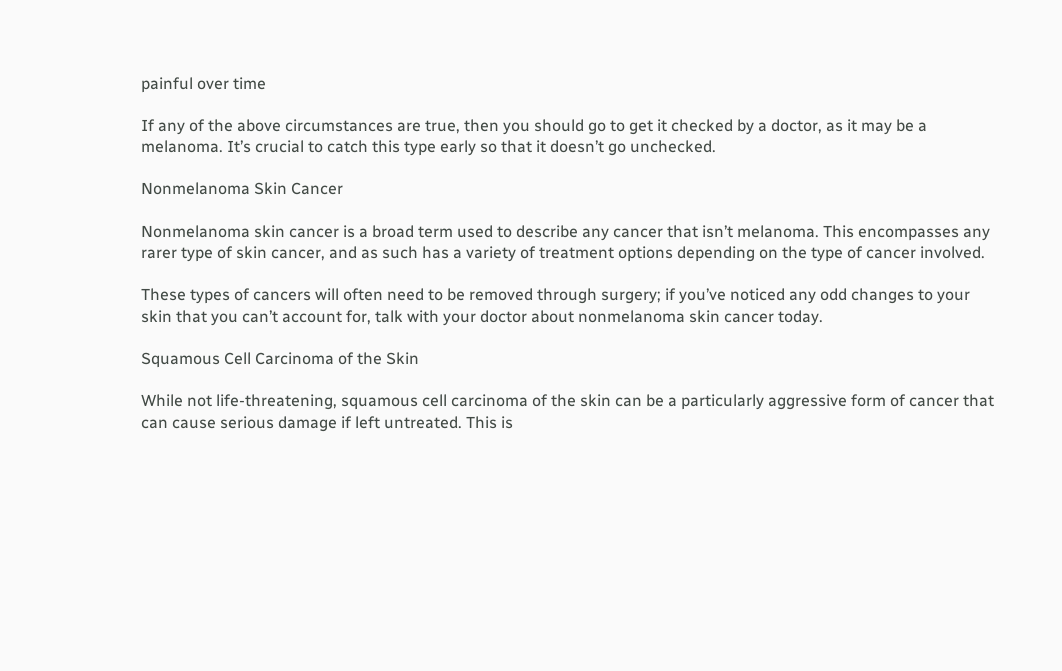painful over time

If any of the above circumstances are true, then you should go to get it checked by a doctor, as it may be a melanoma. It’s crucial to catch this type early so that it doesn’t go unchecked.

Nonmelanoma Skin Cancer

Nonmelanoma skin cancer is a broad term used to describe any cancer that isn’t melanoma. This encompasses any rarer type of skin cancer, and as such has a variety of treatment options depending on the type of cancer involved.

These types of cancers will often need to be removed through surgery; if you’ve noticed any odd changes to your skin that you can’t account for, talk with your doctor about nonmelanoma skin cancer today.

Squamous Cell Carcinoma of the Skin

While not life-threatening, squamous cell carcinoma of the skin can be a particularly aggressive form of cancer that can cause serious damage if left untreated. This is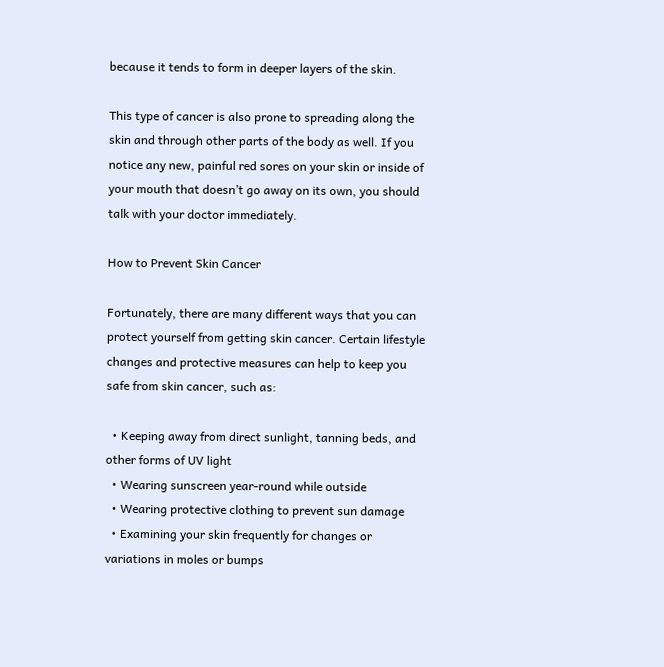because it tends to form in deeper layers of the skin.

This type of cancer is also prone to spreading along the skin and through other parts of the body as well. If you notice any new, painful red sores on your skin or inside of your mouth that doesn’t go away on its own, you should talk with your doctor immediately.

How to Prevent Skin Cancer

Fortunately, there are many different ways that you can protect yourself from getting skin cancer. Certain lifestyle changes and protective measures can help to keep you safe from skin cancer, such as:

  • Keeping away from direct sunlight, tanning beds, and other forms of UV light
  • Wearing sunscreen year-round while outside
  • Wearing protective clothing to prevent sun damage
  • Examining your skin frequently for changes or variations in moles or bumps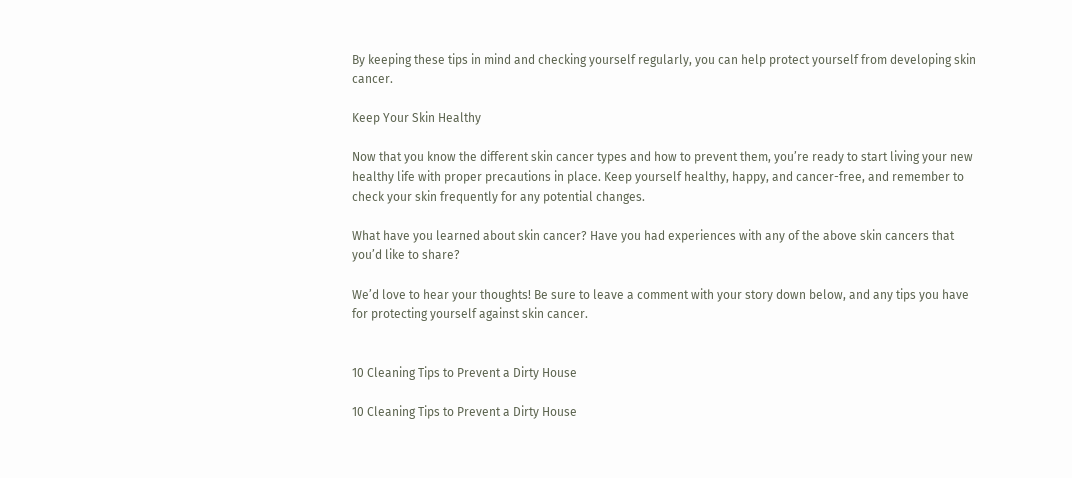By keeping these tips in mind and checking yourself regularly, you can help protect yourself from developing skin cancer.

Keep Your Skin Healthy

Now that you know the different skin cancer types and how to prevent them, you’re ready to start living your new healthy life with proper precautions in place. Keep yourself healthy, happy, and cancer-free, and remember to check your skin frequently for any potential changes.

What have you learned about skin cancer? Have you had experiences with any of the above skin cancers that you’d like to share?

We’d love to hear your thoughts! Be sure to leave a comment with your story down below, and any tips you have for protecting yourself against skin cancer.


10 Cleaning Tips to Prevent a Dirty House

10 Cleaning Tips to Prevent a Dirty House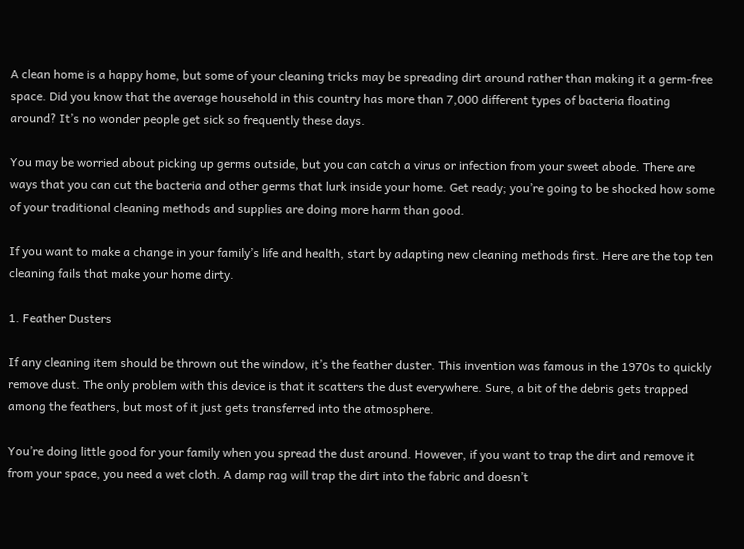A clean home is a happy home, but some of your cleaning tricks may be spreading dirt around rather than making it a germ-free space. Did you know that the average household in this country has more than 7,000 different types of bacteria floating around? It’s no wonder people get sick so frequently these days.

You may be worried about picking up germs outside, but you can catch a virus or infection from your sweet abode. There are ways that you can cut the bacteria and other germs that lurk inside your home. Get ready; you’re going to be shocked how some of your traditional cleaning methods and supplies are doing more harm than good.

If you want to make a change in your family’s life and health, start by adapting new cleaning methods first. Here are the top ten cleaning fails that make your home dirty.

1. Feather Dusters

If any cleaning item should be thrown out the window, it’s the feather duster. This invention was famous in the 1970s to quickly remove dust. The only problem with this device is that it scatters the dust everywhere. Sure, a bit of the debris gets trapped among the feathers, but most of it just gets transferred into the atmosphere.

You’re doing little good for your family when you spread the dust around. However, if you want to trap the dirt and remove it from your space, you need a wet cloth. A damp rag will trap the dirt into the fabric and doesn’t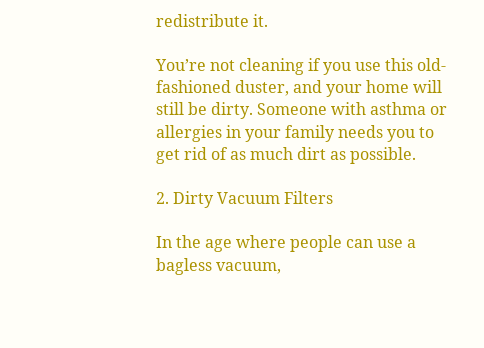redistribute it.

You’re not cleaning if you use this old-fashioned duster, and your home will still be dirty. Someone with asthma or allergies in your family needs you to get rid of as much dirt as possible.

2. Dirty Vacuum Filters

In the age where people can use a bagless vacuum,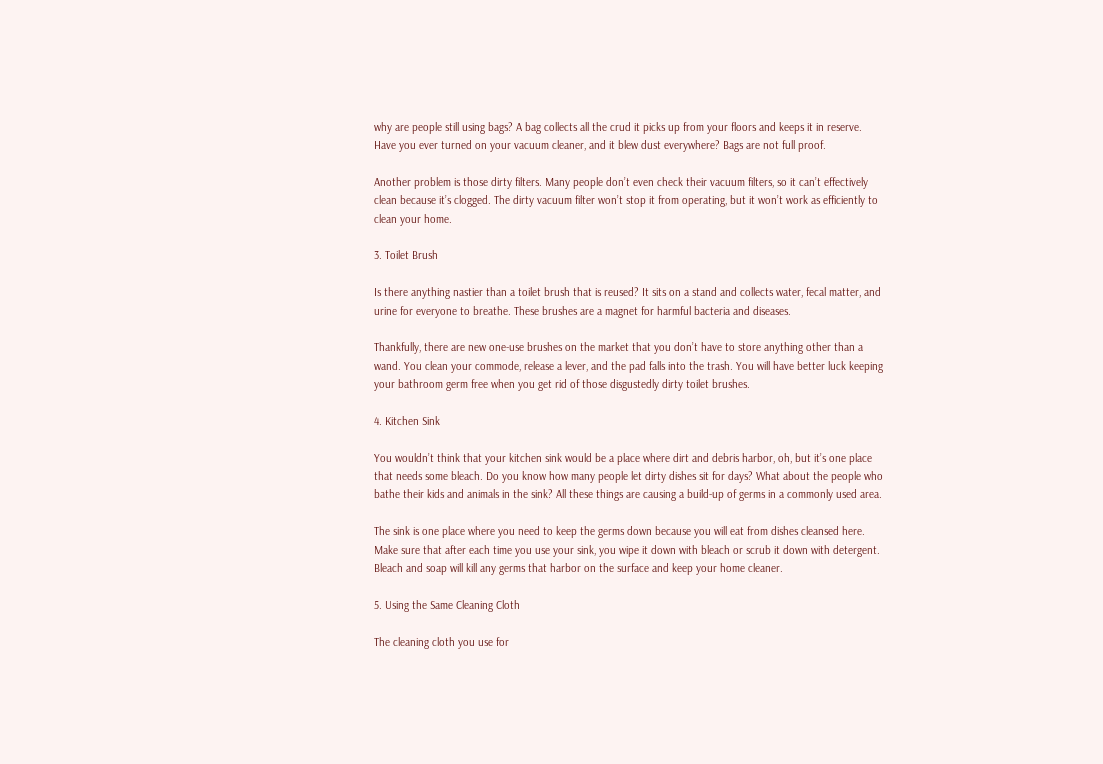why are people still using bags? A bag collects all the crud it picks up from your floors and keeps it in reserve. Have you ever turned on your vacuum cleaner, and it blew dust everywhere? Bags are not full proof.

Another problem is those dirty filters. Many people don’t even check their vacuum filters, so it can’t effectively clean because it’s clogged. The dirty vacuum filter won’t stop it from operating, but it won’t work as efficiently to clean your home.

3. Toilet Brush

Is there anything nastier than a toilet brush that is reused? It sits on a stand and collects water, fecal matter, and urine for everyone to breathe. These brushes are a magnet for harmful bacteria and diseases.

Thankfully, there are new one-use brushes on the market that you don’t have to store anything other than a wand. You clean your commode, release a lever, and the pad falls into the trash. You will have better luck keeping your bathroom germ free when you get rid of those disgustedly dirty toilet brushes.

4. Kitchen Sink

You wouldn’t think that your kitchen sink would be a place where dirt and debris harbor, oh, but it’s one place that needs some bleach. Do you know how many people let dirty dishes sit for days? What about the people who bathe their kids and animals in the sink? All these things are causing a build-up of germs in a commonly used area.

The sink is one place where you need to keep the germs down because you will eat from dishes cleansed here. Make sure that after each time you use your sink, you wipe it down with bleach or scrub it down with detergent. Bleach and soap will kill any germs that harbor on the surface and keep your home cleaner.

5. Using the Same Cleaning Cloth

The cleaning cloth you use for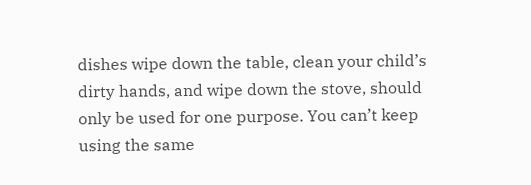dishes wipe down the table, clean your child’s dirty hands, and wipe down the stove, should only be used for one purpose. You can’t keep using the same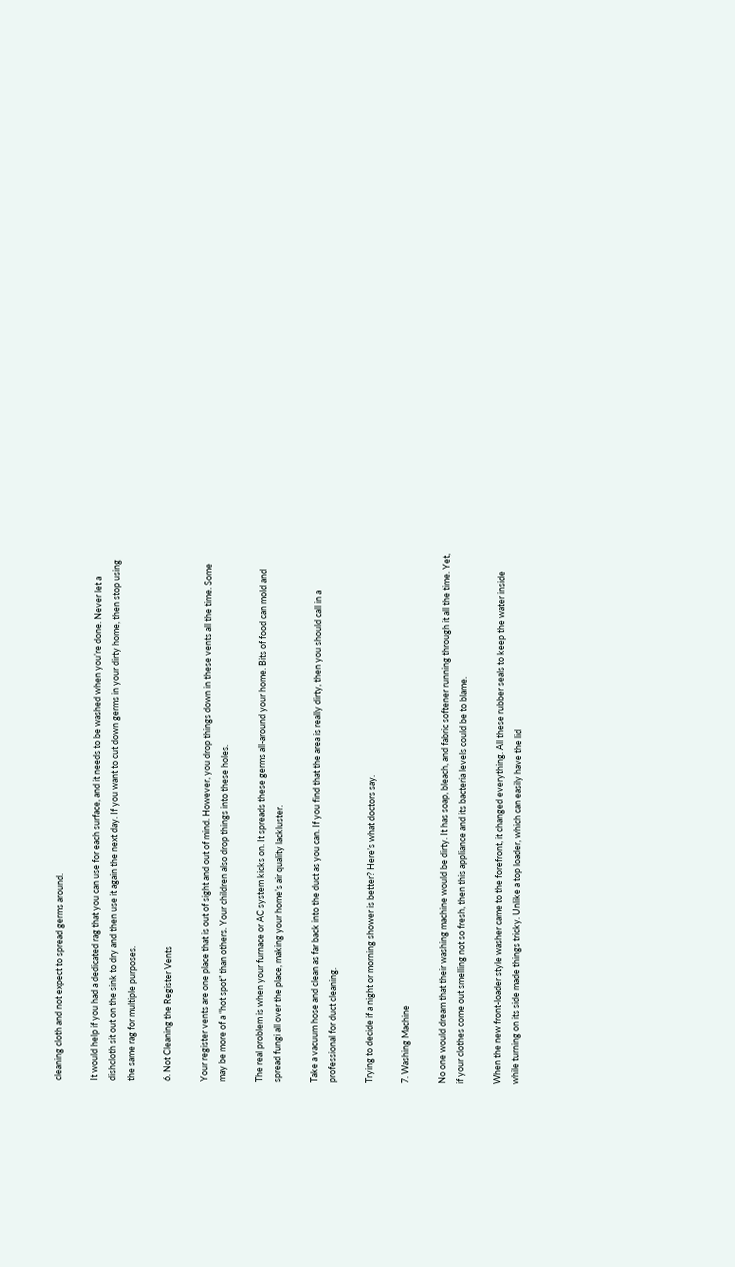cleaning cloth and not expect to spread germs around.

It would help if you had a dedicated rag that you can use for each surface, and it needs to be washed when you’re done. Never let a dishcloth sit out on the sink to dry and then use it again the next day. If you want to cut down germs in your dirty home, then stop using the same rag for multiple purposes.

6. Not Cleaning the Register Vents

Your register vents are one place that is out of sight and out of mind. However, you drop things down in these vents all the time. Some may be more of a “hot spot” than others. Your children also drop things into these holes.

The real problem is when your furnace or AC system kicks on. It spreads these germs all-around your home. Bits of food can mold and spread fungi all over the place, making your home’s air quality lackluster.

Take a vacuum hose and clean as far back into the duct as you can. If you find that the area is really dirty, then you should call in a professional for duct cleaning.

Trying to decide if a night or morning shower is better? Here’s what doctors say.

7. Washing Machine

No one would dream that their washing machine would be dirty. It has soap, bleach, and fabric softener running through it all the time. Yet, if your clothes come out smelling not so fresh, then this appliance and its bacteria levels could be to blame.

When the new front-loader style washer came to the forefront, it changed everything. All these rubber seals to keep the water inside while turning on its side made things tricky. Unlike a top loader, which can easily have the lid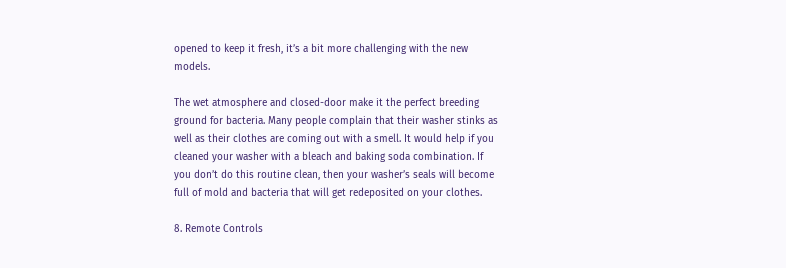opened to keep it fresh, it’s a bit more challenging with the new models.

The wet atmosphere and closed-door make it the perfect breeding ground for bacteria. Many people complain that their washer stinks as well as their clothes are coming out with a smell. It would help if you cleaned your washer with a bleach and baking soda combination. If you don’t do this routine clean, then your washer’s seals will become full of mold and bacteria that will get redeposited on your clothes.

8. Remote Controls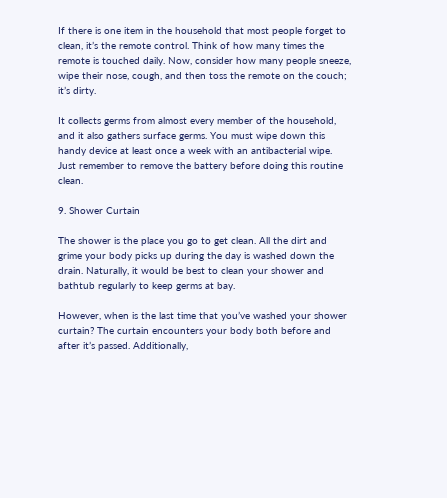If there is one item in the household that most people forget to clean, it’s the remote control. Think of how many times the remote is touched daily. Now, consider how many people sneeze, wipe their nose, cough, and then toss the remote on the couch; it’s dirty.

It collects germs from almost every member of the household, and it also gathers surface germs. You must wipe down this handy device at least once a week with an antibacterial wipe. Just remember to remove the battery before doing this routine clean.

9. Shower Curtain

The shower is the place you go to get clean. All the dirt and grime your body picks up during the day is washed down the drain. Naturally, it would be best to clean your shower and bathtub regularly to keep germs at bay.

However, when is the last time that you’ve washed your shower curtain? The curtain encounters your body both before and after it’s passed. Additionally,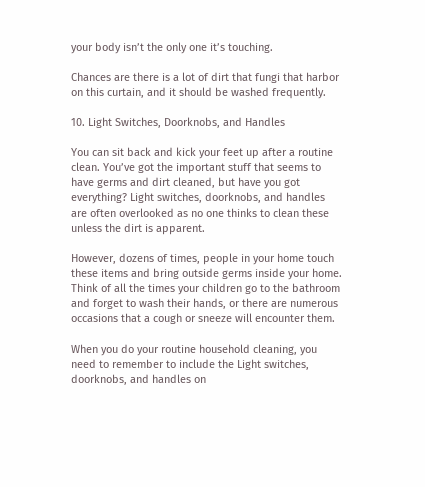your body isn’t the only one it’s touching.

Chances are there is a lot of dirt that fungi that harbor on this curtain, and it should be washed frequently.

10. Light Switches, Doorknobs, and Handles

You can sit back and kick your feet up after a routine clean. You’ve got the important stuff that seems to have germs and dirt cleaned, but have you got everything? Light switches, doorknobs, and handles are often overlooked as no one thinks to clean these unless the dirt is apparent.

However, dozens of times, people in your home touch these items and bring outside germs inside your home. Think of all the times your children go to the bathroom and forget to wash their hands, or there are numerous occasions that a cough or sneeze will encounter them.

When you do your routine household cleaning, you need to remember to include the Light switches, doorknobs, and handles on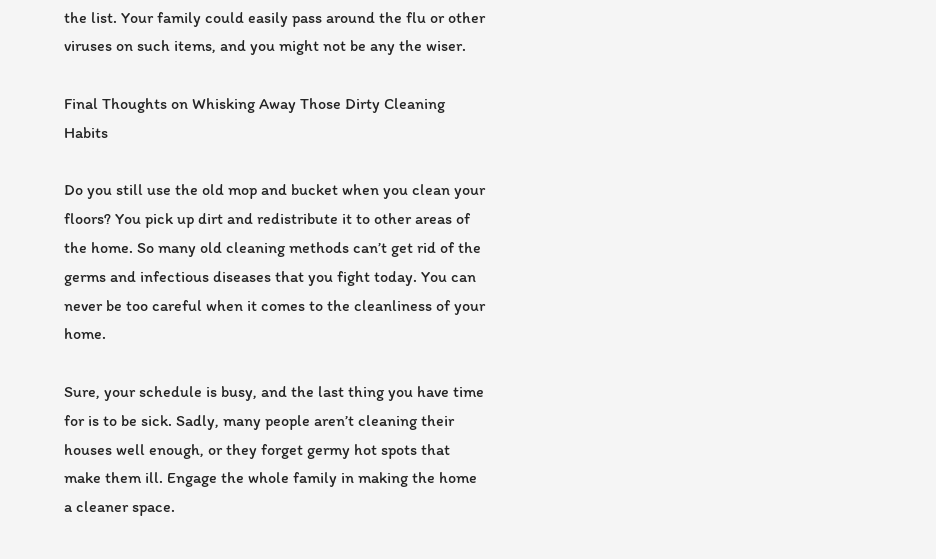the list. Your family could easily pass around the flu or other viruses on such items, and you might not be any the wiser.

Final Thoughts on Whisking Away Those Dirty Cleaning Habits

Do you still use the old mop and bucket when you clean your floors? You pick up dirt and redistribute it to other areas of the home. So many old cleaning methods can’t get rid of the germs and infectious diseases that you fight today. You can never be too careful when it comes to the cleanliness of your home.

Sure, your schedule is busy, and the last thing you have time for is to be sick. Sadly, many people aren’t cleaning their houses well enough, or they forget germy hot spots that make them ill. Engage the whole family in making the home a cleaner space.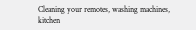Cleaning your remotes, washing machines, kitchen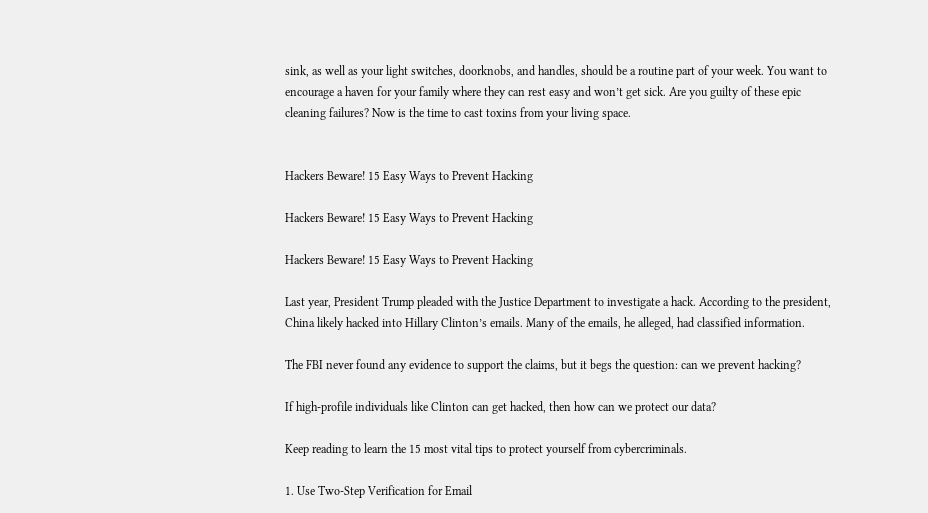sink, as well as your light switches, doorknobs, and handles, should be a routine part of your week. You want to encourage a haven for your family where they can rest easy and won’t get sick. Are you guilty of these epic cleaning failures? Now is the time to cast toxins from your living space.


Hackers Beware! 15 Easy Ways to Prevent Hacking

Hackers Beware! 15 Easy Ways to Prevent Hacking

Hackers Beware! 15 Easy Ways to Prevent Hacking

Last year, President Trump pleaded with the Justice Department to investigate a hack. According to the president, China likely hacked into Hillary Clinton’s emails. Many of the emails, he alleged, had classified information.

The FBI never found any evidence to support the claims, but it begs the question: can we prevent hacking?

If high-profile individuals like Clinton can get hacked, then how can we protect our data?

Keep reading to learn the 15 most vital tips to protect yourself from cybercriminals.

1. Use Two-Step Verification for Email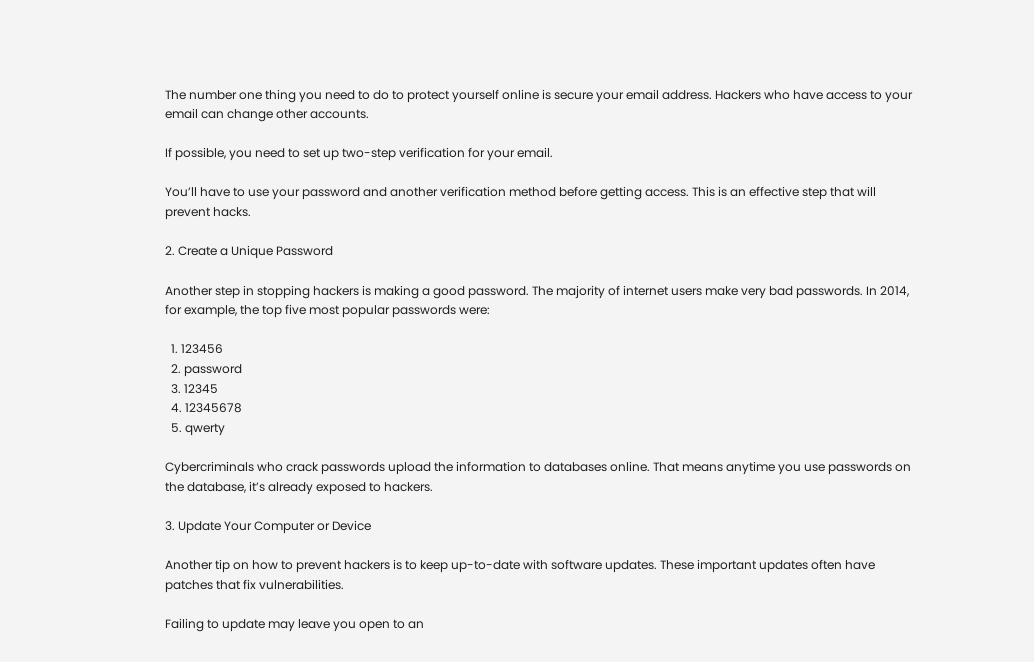The number one thing you need to do to protect yourself online is secure your email address. Hackers who have access to your email can change other accounts.

If possible, you need to set up two-step verification for your email.

You’ll have to use your password and another verification method before getting access. This is an effective step that will prevent hacks.

2. Create a Unique Password

Another step in stopping hackers is making a good password. The majority of internet users make very bad passwords. In 2014, for example, the top five most popular passwords were:

  1. 123456
  2. password
  3. 12345
  4. 12345678
  5. qwerty

Cybercriminals who crack passwords upload the information to databases online. That means anytime you use passwords on the database, it’s already exposed to hackers.

3. Update Your Computer or Device

Another tip on how to prevent hackers is to keep up-to-date with software updates. These important updates often have patches that fix vulnerabilities.

Failing to update may leave you open to an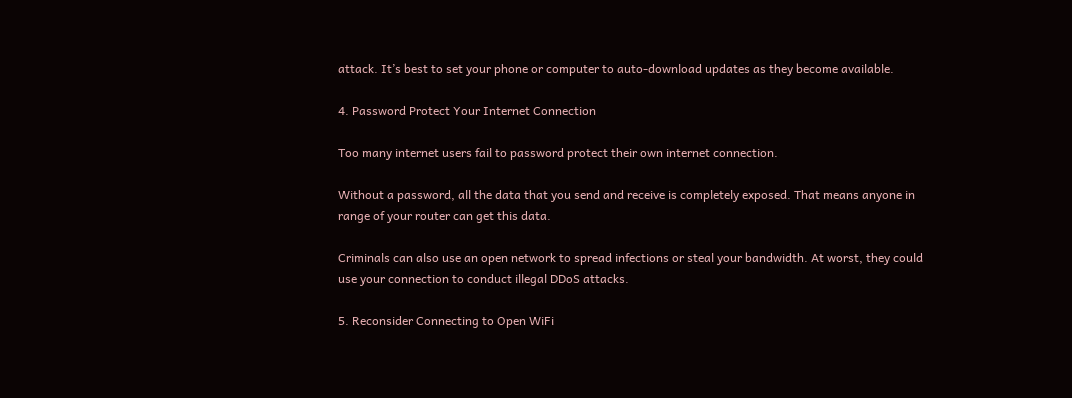attack. It’s best to set your phone or computer to auto-download updates as they become available.

4. Password Protect Your Internet Connection

Too many internet users fail to password protect their own internet connection.

Without a password, all the data that you send and receive is completely exposed. That means anyone in range of your router can get this data.

Criminals can also use an open network to spread infections or steal your bandwidth. At worst, they could use your connection to conduct illegal DDoS attacks.

5. Reconsider Connecting to Open WiFi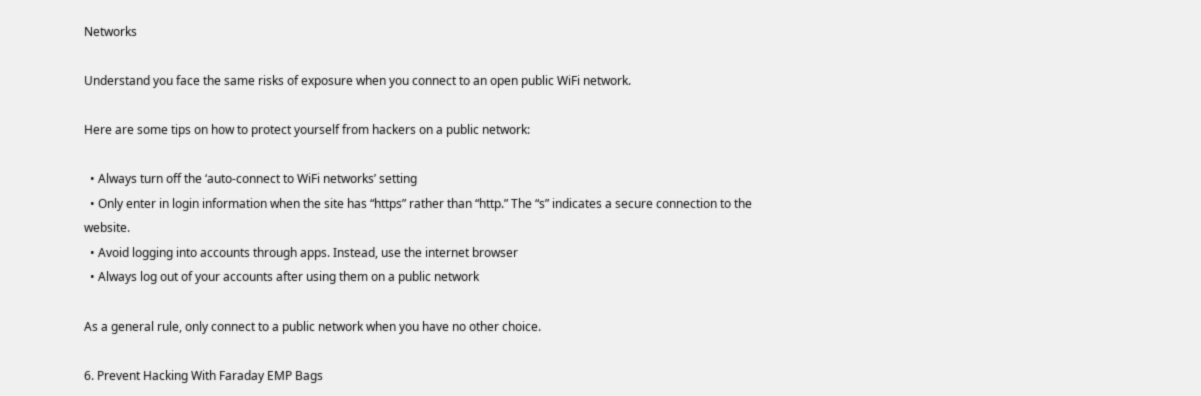Networks

Understand you face the same risks of exposure when you connect to an open public WiFi network.

Here are some tips on how to protect yourself from hackers on a public network:

  • Always turn off the ‘auto-connect to WiFi networks’ setting
  • Only enter in login information when the site has “https” rather than “http.” The “s” indicates a secure connection to the website.
  • Avoid logging into accounts through apps. Instead, use the internet browser
  • Always log out of your accounts after using them on a public network

As a general rule, only connect to a public network when you have no other choice.

6. Prevent Hacking With Faraday EMP Bags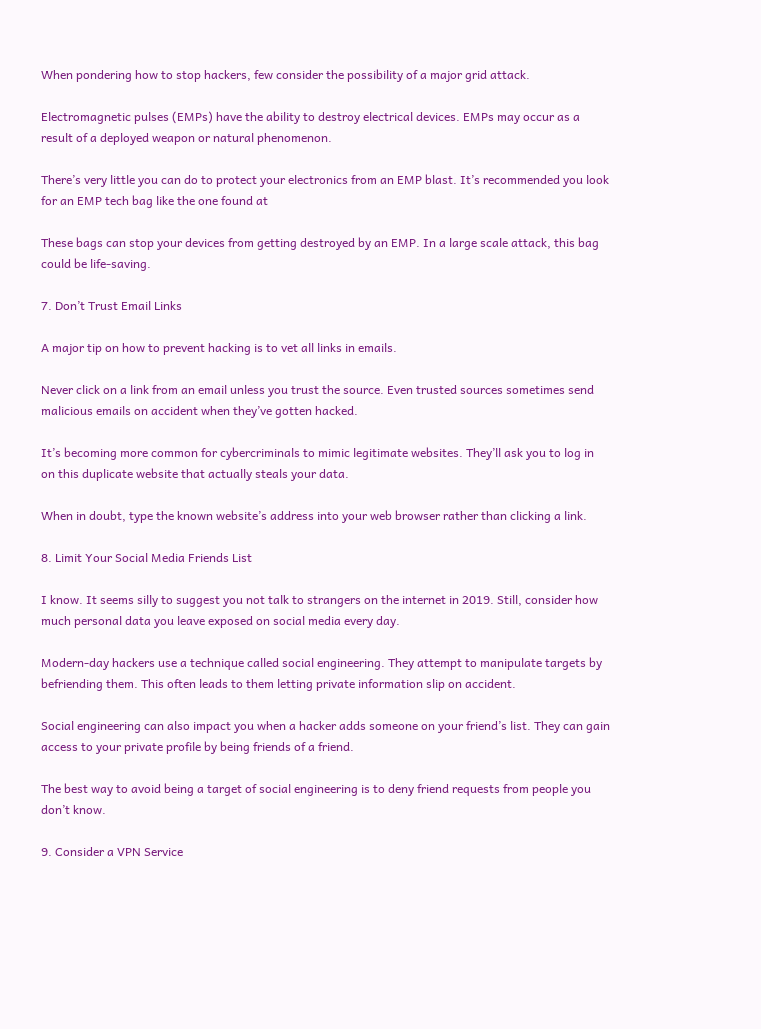When pondering how to stop hackers, few consider the possibility of a major grid attack.

Electromagnetic pulses (EMPs) have the ability to destroy electrical devices. EMPs may occur as a result of a deployed weapon or natural phenomenon.

There’s very little you can do to protect your electronics from an EMP blast. It’s recommended you look for an EMP tech bag like the one found at

These bags can stop your devices from getting destroyed by an EMP. In a large scale attack, this bag could be life-saving.

7. Don’t Trust Email Links

A major tip on how to prevent hacking is to vet all links in emails.

Never click on a link from an email unless you trust the source. Even trusted sources sometimes send malicious emails on accident when they’ve gotten hacked.

It’s becoming more common for cybercriminals to mimic legitimate websites. They’ll ask you to log in on this duplicate website that actually steals your data.

When in doubt, type the known website’s address into your web browser rather than clicking a link.

8. Limit Your Social Media Friends List

I know. It seems silly to suggest you not talk to strangers on the internet in 2019. Still, consider how much personal data you leave exposed on social media every day.

Modern-day hackers use a technique called social engineering. They attempt to manipulate targets by befriending them. This often leads to them letting private information slip on accident.

Social engineering can also impact you when a hacker adds someone on your friend’s list. They can gain access to your private profile by being friends of a friend.

The best way to avoid being a target of social engineering is to deny friend requests from people you don’t know.

9. Consider a VPN Service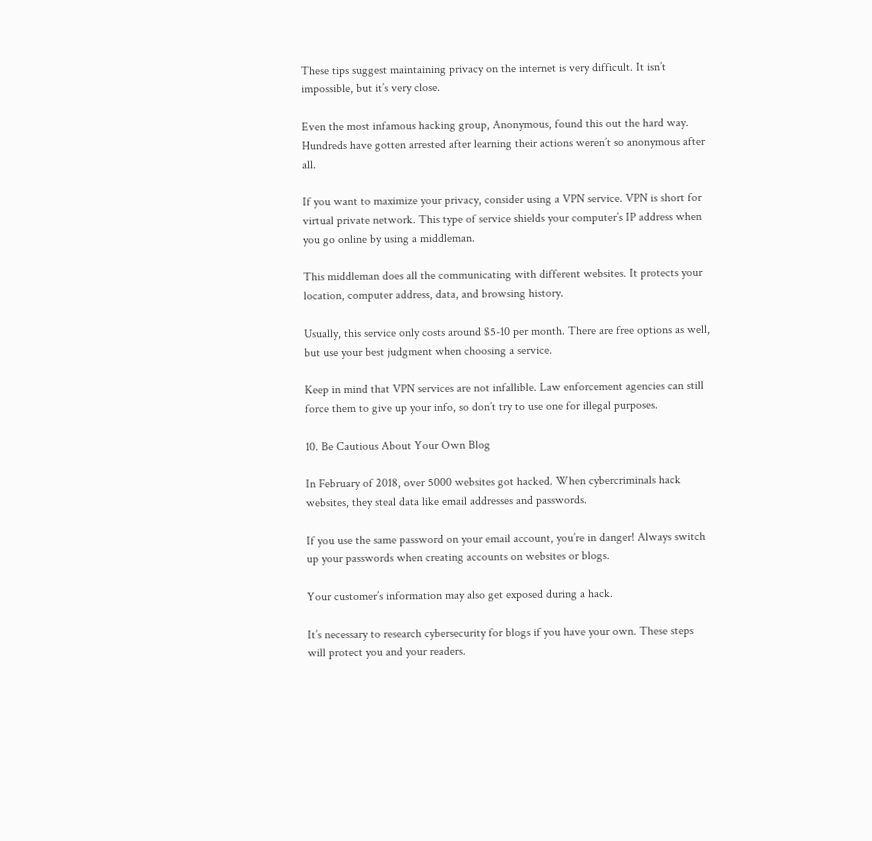These tips suggest maintaining privacy on the internet is very difficult. It isn’t impossible, but it’s very close.

Even the most infamous hacking group, Anonymous, found this out the hard way. Hundreds have gotten arrested after learning their actions weren’t so anonymous after all.

If you want to maximize your privacy, consider using a VPN service. VPN is short for virtual private network. This type of service shields your computer’s IP address when you go online by using a middleman.

This middleman does all the communicating with different websites. It protects your location, computer address, data, and browsing history.

Usually, this service only costs around $5-10 per month. There are free options as well, but use your best judgment when choosing a service.

Keep in mind that VPN services are not infallible. Law enforcement agencies can still force them to give up your info, so don’t try to use one for illegal purposes.

10. Be Cautious About Your Own Blog

In February of 2018, over 5000 websites got hacked. When cybercriminals hack websites, they steal data like email addresses and passwords.

If you use the same password on your email account, you’re in danger! Always switch up your passwords when creating accounts on websites or blogs.

Your customer’s information may also get exposed during a hack.

It’s necessary to research cybersecurity for blogs if you have your own. These steps will protect you and your readers.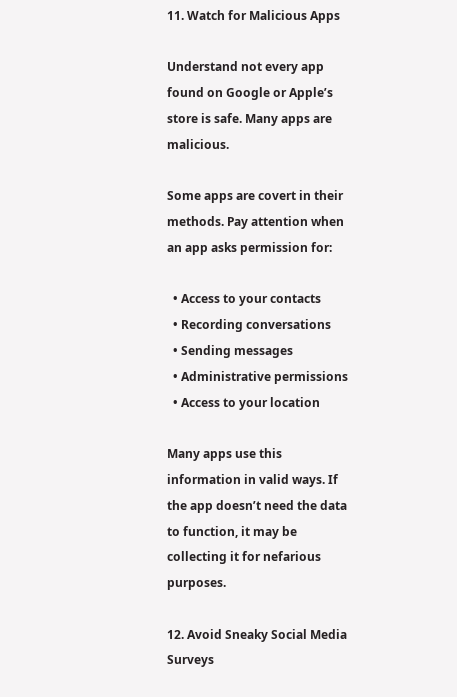11. Watch for Malicious Apps

Understand not every app found on Google or Apple’s store is safe. Many apps are malicious.

Some apps are covert in their methods. Pay attention when an app asks permission for:

  • Access to your contacts
  • Recording conversations
  • Sending messages
  • Administrative permissions
  • Access to your location

Many apps use this information in valid ways. If the app doesn’t need the data to function, it may be collecting it for nefarious purposes.

12. Avoid Sneaky Social Media Surveys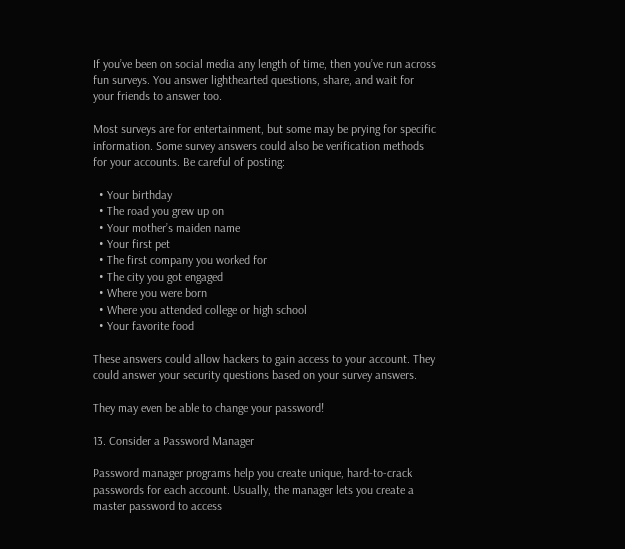If you’ve been on social media any length of time, then you’ve run across fun surveys. You answer lighthearted questions, share, and wait for your friends to answer too.

Most surveys are for entertainment, but some may be prying for specific information. Some survey answers could also be verification methods for your accounts. Be careful of posting:

  • Your birthday
  • The road you grew up on
  • Your mother’s maiden name
  • Your first pet
  • The first company you worked for
  • The city you got engaged
  • Where you were born
  • Where you attended college or high school
  • Your favorite food

These answers could allow hackers to gain access to your account. They could answer your security questions based on your survey answers.

They may even be able to change your password!

13. Consider a Password Manager

Password manager programs help you create unique, hard-to-crack passwords for each account. Usually, the manager lets you create a master password to access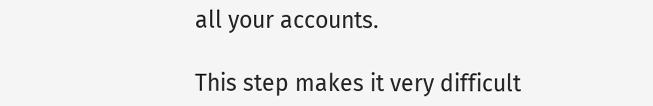all your accounts.

This step makes it very difficult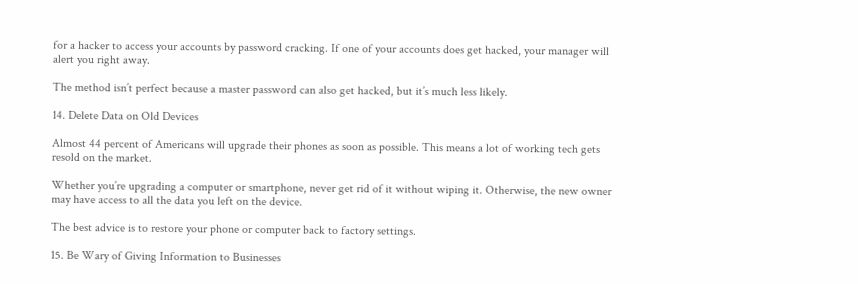for a hacker to access your accounts by password cracking. If one of your accounts does get hacked, your manager will alert you right away.

The method isn’t perfect because a master password can also get hacked, but it’s much less likely.

14. Delete Data on Old Devices

Almost 44 percent of Americans will upgrade their phones as soon as possible. This means a lot of working tech gets resold on the market.

Whether you’re upgrading a computer or smartphone, never get rid of it without wiping it. Otherwise, the new owner may have access to all the data you left on the device.

The best advice is to restore your phone or computer back to factory settings.

15. Be Wary of Giving Information to Businesses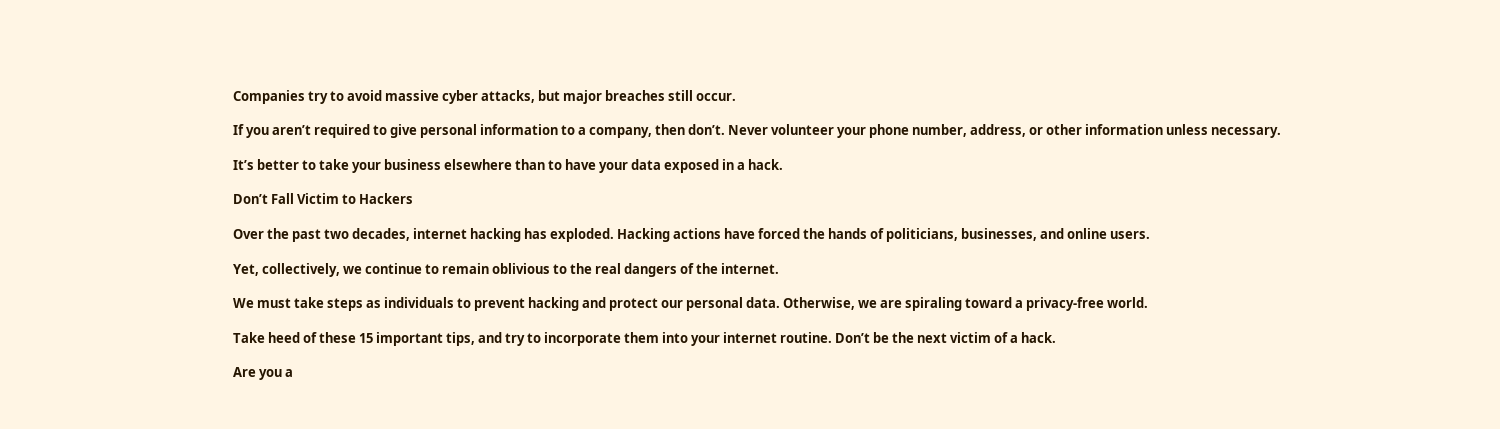Companies try to avoid massive cyber attacks, but major breaches still occur.

If you aren’t required to give personal information to a company, then don’t. Never volunteer your phone number, address, or other information unless necessary.

It’s better to take your business elsewhere than to have your data exposed in a hack.

Don’t Fall Victim to Hackers

Over the past two decades, internet hacking has exploded. Hacking actions have forced the hands of politicians, businesses, and online users.

Yet, collectively, we continue to remain oblivious to the real dangers of the internet.

We must take steps as individuals to prevent hacking and protect our personal data. Otherwise, we are spiraling toward a privacy-free world.

Take heed of these 15 important tips, and try to incorporate them into your internet routine. Don’t be the next victim of a hack.

Are you a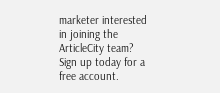marketer interested in joining the ArticleCity team? Sign up today for a free account.